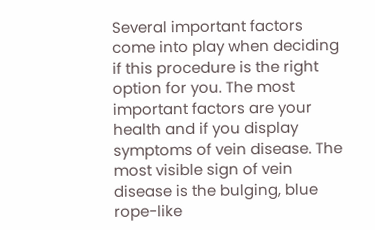Several important factors come into play when deciding if this procedure is the right option for you. The most important factors are your health and if you display symptoms of vein disease. The most visible sign of vein disease is the bulging, blue rope-like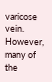varicose vein. However, many of the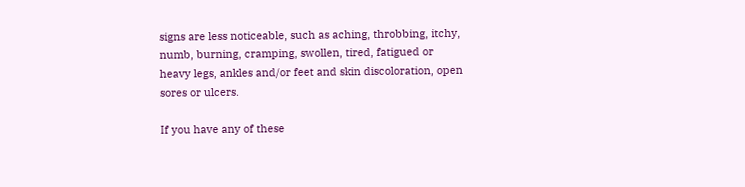signs are less noticeable, such as aching, throbbing, itchy, numb, burning, cramping, swollen, tired, fatigued or heavy legs, ankles and/or feet and skin discoloration, open sores or ulcers.

If you have any of these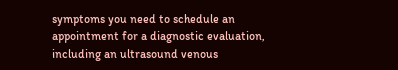symptoms you need to schedule an appointment for a diagnostic evaluation, including an ultrasound venous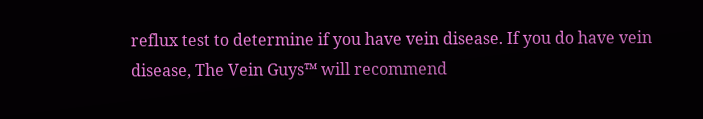reflux test to determine if you have vein disease. If you do have vein disease, The Vein Guys™ will recommend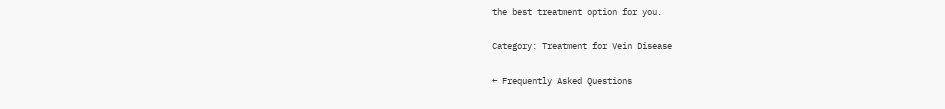the best treatment option for you.

Category: Treatment for Vein Disease

← Frequently Asked Questions